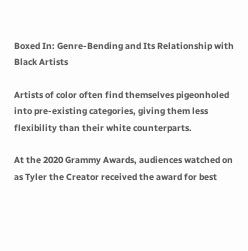Boxed In: Genre-Bending and Its Relationship with Black Artists

Artists of color often find themselves pigeonholed into pre-existing categories, giving them less flexibility than their white counterparts.

At the 2020 Grammy Awards, audiences watched on as Tyler the Creator received the award for best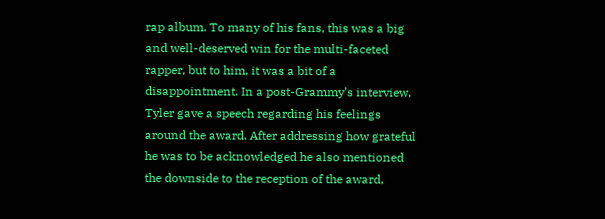rap album. To many of his fans, this was a big and well-deserved win for the multi-faceted rapper, but to him, it was a bit of a disappointment. In a post-Grammy’s interview, Tyler gave a speech regarding his feelings around the award. After addressing how grateful he was to be acknowledged he also mentioned the downside to the reception of the award,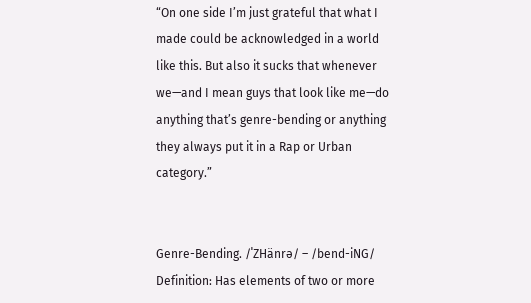“On one side I’m just grateful that what I made could be acknowledged in a world like this. But also it sucks that whenever we—and I mean guys that look like me—do anything that’s genre-bending or anything they always put it in a Rap or Urban category.”


Genre-Bending. /ˈZHänrə/ – /bend-iNG/ Definition: Has elements of two or more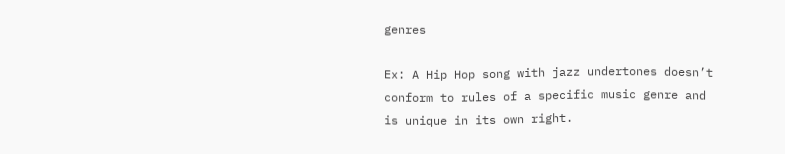genres

Ex: A Hip Hop song with jazz undertones doesn’t conform to rules of a specific music genre and is unique in its own right.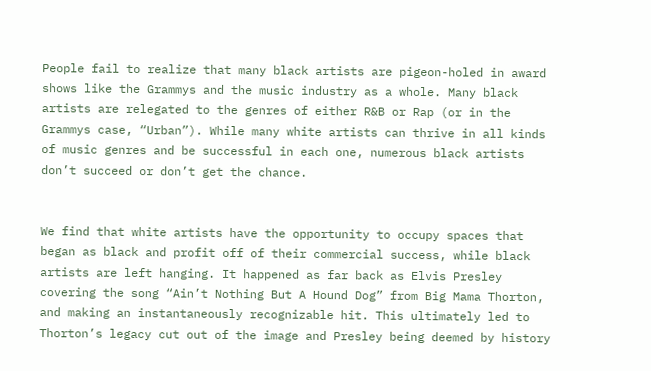People fail to realize that many black artists are pigeon-holed in award shows like the Grammys and the music industry as a whole. Many black artists are relegated to the genres of either R&B or Rap (or in the Grammys case, “Urban”). While many white artists can thrive in all kinds of music genres and be successful in each one, numerous black artists don’t succeed or don’t get the chance.


We find that white artists have the opportunity to occupy spaces that began as black and profit off of their commercial success, while black artists are left hanging. It happened as far back as Elvis Presley covering the song “Ain’t Nothing But A Hound Dog” from Big Mama Thorton, and making an instantaneously recognizable hit. This ultimately led to Thorton’s legacy cut out of the image and Presley being deemed by history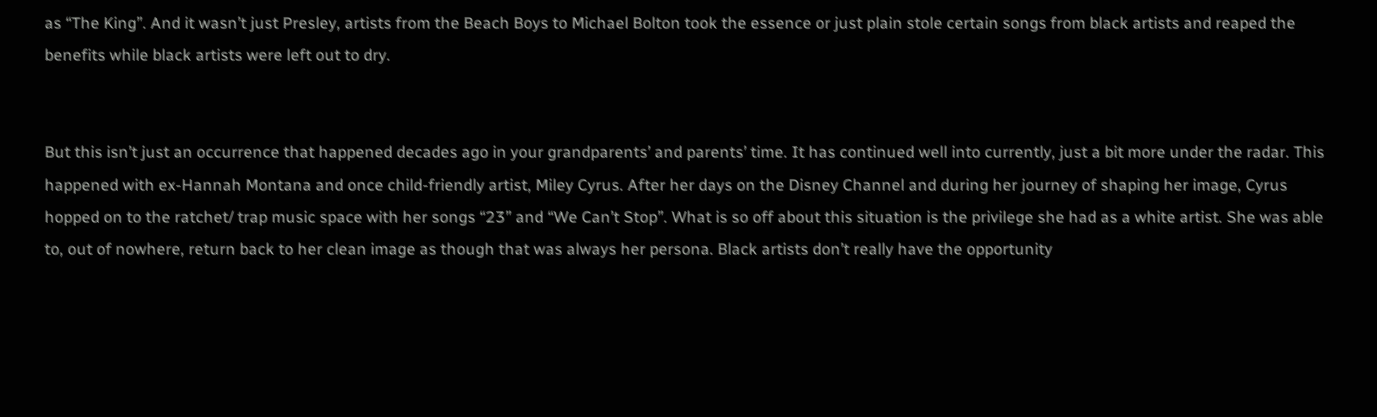as “The King”. And it wasn’t just Presley, artists from the Beach Boys to Michael Bolton took the essence or just plain stole certain songs from black artists and reaped the benefits while black artists were left out to dry.


But this isn’t just an occurrence that happened decades ago in your grandparents’ and parents’ time. It has continued well into currently, just a bit more under the radar. This happened with ex-Hannah Montana and once child-friendly artist, Miley Cyrus. After her days on the Disney Channel and during her journey of shaping her image, Cyrus hopped on to the ratchet/ trap music space with her songs “23” and “We Can’t Stop”. What is so off about this situation is the privilege she had as a white artist. She was able to, out of nowhere, return back to her clean image as though that was always her persona. Black artists don’t really have the opportunity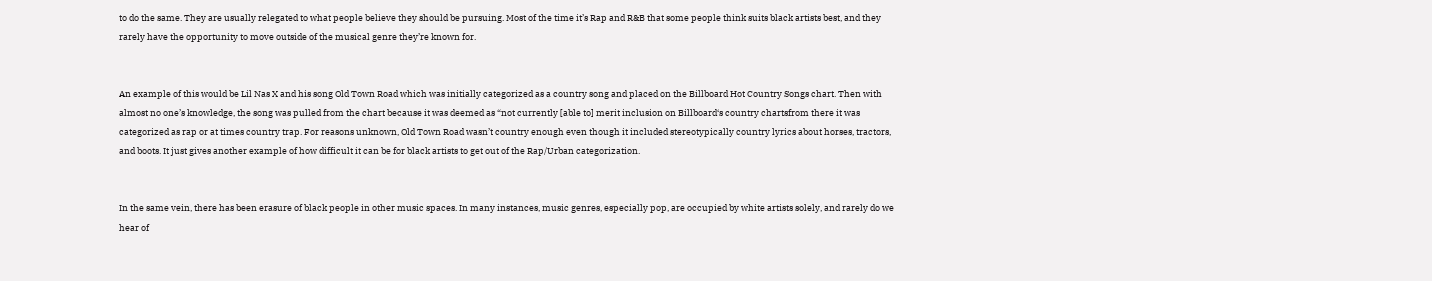to do the same. They are usually relegated to what people believe they should be pursuing. Most of the time it’s Rap and R&B that some people think suits black artists best, and they rarely have the opportunity to move outside of the musical genre they’re known for.


An example of this would be Lil Nas X and his song Old Town Road which was initially categorized as a country song and placed on the Billboard Hot Country Songs chart. Then with almost no one’s knowledge, the song was pulled from the chart because it was deemed as “not currently [able to] merit inclusion on Billboard‘s country chartsfrom there it was categorized as rap or at times country trap. For reasons unknown, Old Town Road wasn’t country enough even though it included stereotypically country lyrics about horses, tractors, and boots. It just gives another example of how difficult it can be for black artists to get out of the Rap/Urban categorization.


In the same vein, there has been erasure of black people in other music spaces. In many instances, music genres, especially pop, are occupied by white artists solely, and rarely do we hear of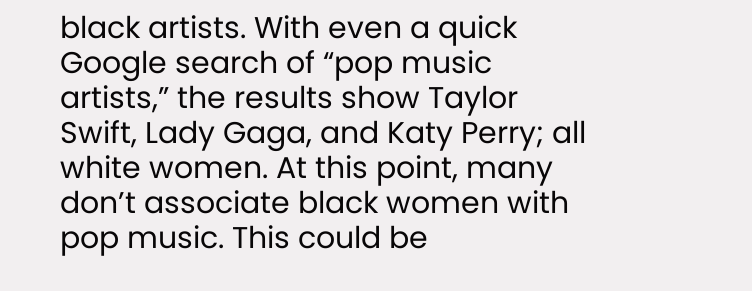black artists. With even a quick Google search of “pop music artists,” the results show Taylor Swift, Lady Gaga, and Katy Perry; all white women. At this point, many don’t associate black women with pop music. This could be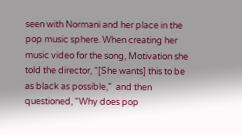seen with Normani and her place in the pop music sphere. When creating her music video for the song, Motivation she told the director, “[She wants] this to be as black as possible,”  and then questioned, “Why does pop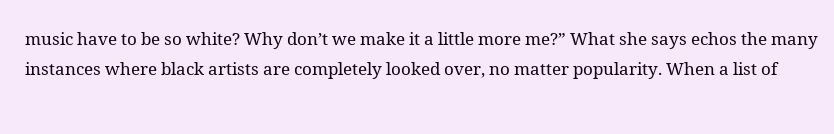music have to be so white? Why don’t we make it a little more me?” What she says echos the many instances where black artists are completely looked over, no matter popularity. When a list of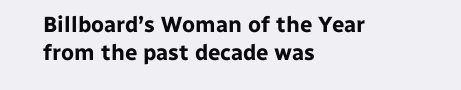Billboard’s Woman of the Year from the past decade was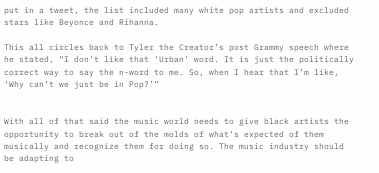put in a tweet, the list included many white pop artists and excluded stars like Beyonce and Rihanna.

This all circles back to Tyler the Creator’s post Grammy speech where he stated, “I don’t like that ‘Urban’ word. It is just the politically correct way to say the n-word to me. So, when I hear that I’m like, ‘Why can’t we just be in Pop?’”


With all of that said the music world needs to give black artists the opportunity to break out of the molds of what’s expected of them musically and recognize them for doing so. The music industry should be adapting to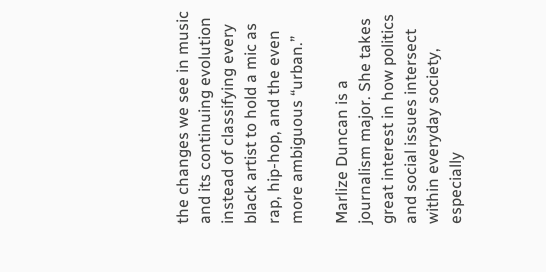the changes we see in music and its continuing evolution instead of classifying every black artist to hold a mic as rap, hip-hop, and the even more ambiguous “urban.”

Marlize Duncan is a journalism major. She takes great interest in how politics and social issues intersect within everyday society, especially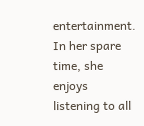entertainment. In her spare time, she enjoys listening to all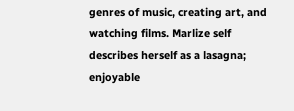genres of music, creating art, and watching films. Marlize self describes herself as a lasagna; enjoyable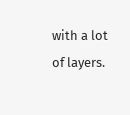with a lot of layers.